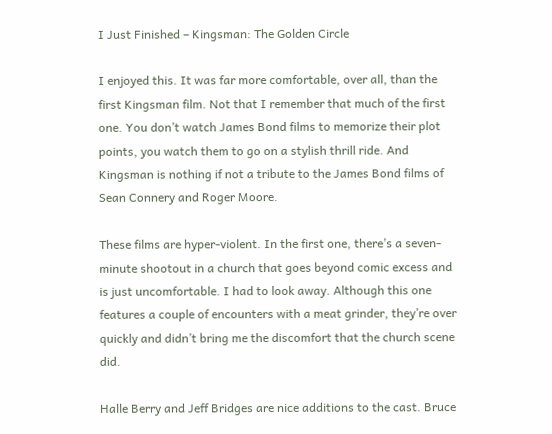I Just Finished – Kingsman: The Golden Circle

I enjoyed this. It was far more comfortable, over all, than the first Kingsman film. Not that I remember that much of the first one. You don’t watch James Bond films to memorize their plot points, you watch them to go on a stylish thrill ride. And Kingsman is nothing if not a tribute to the James Bond films of Sean Connery and Roger Moore.

These films are hyper-violent. In the first one, there’s a seven-minute shootout in a church that goes beyond comic excess and is just uncomfortable. I had to look away. Although this one features a couple of encounters with a meat grinder, they’re over quickly and didn’t bring me the discomfort that the church scene did.

Halle Berry and Jeff Bridges are nice additions to the cast. Bruce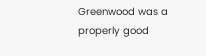Greenwood was a properly good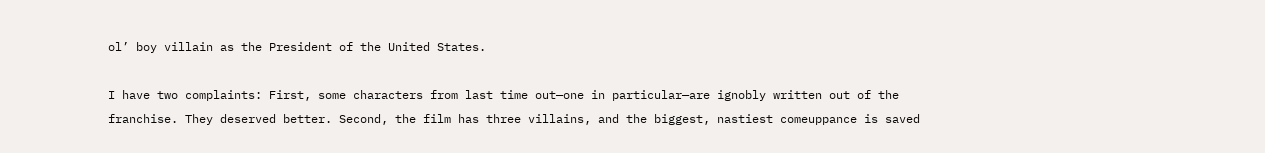ol’ boy villain as the President of the United States.

I have two complaints: First, some characters from last time out—one in particular—are ignobly written out of the franchise. They deserved better. Second, the film has three villains, and the biggest, nastiest comeuppance is saved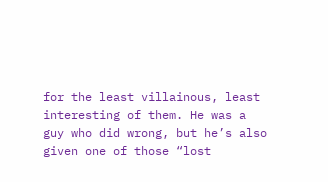for the least villainous, least interesting of them. He was a guy who did wrong, but he’s also given one of those “lost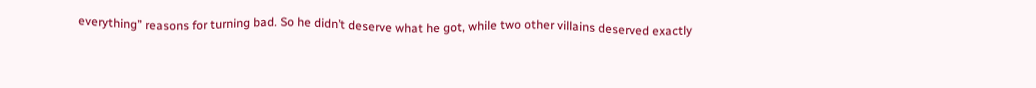everything” reasons for turning bad. So he didn’t deserve what he got, while two other villains deserved exactly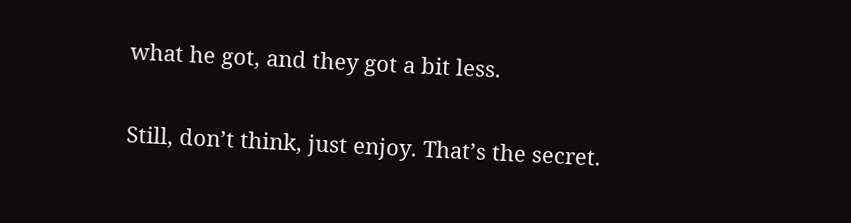what he got, and they got a bit less.

Still, don’t think, just enjoy. That’s the secret.